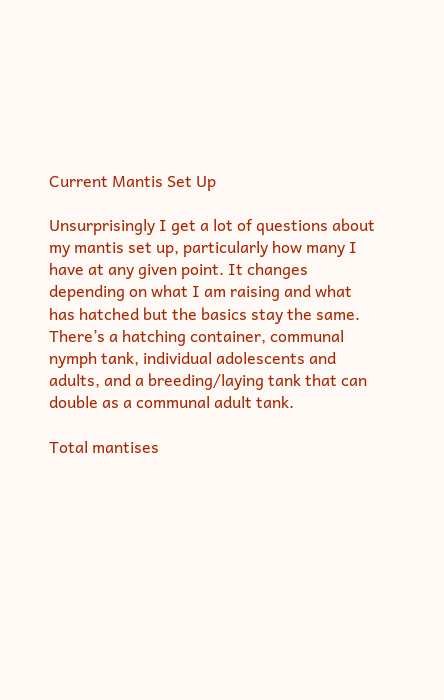Current Mantis Set Up

Unsurprisingly I get a lot of questions about my mantis set up, particularly how many I have at any given point. It changes depending on what I am raising and what has hatched but the basics stay the same. There’s a hatching container, communal nymph tank, individual adolescents and adults, and a breeding/laying tank that can double as a communal adult tank.

Total mantises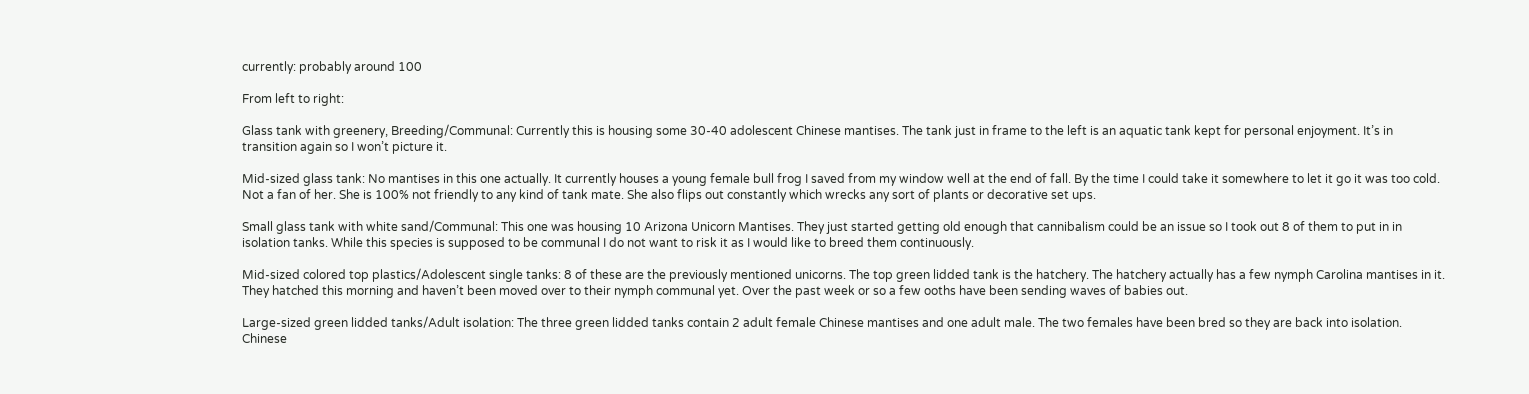currently: probably around 100

From left to right:

Glass tank with greenery, Breeding/Communal: Currently this is housing some 30-40 adolescent Chinese mantises. The tank just in frame to the left is an aquatic tank kept for personal enjoyment. It’s in transition again so I won’t picture it.

Mid-sized glass tank: No mantises in this one actually. It currently houses a young female bull frog I saved from my window well at the end of fall. By the time I could take it somewhere to let it go it was too cold. Not a fan of her. She is 100% not friendly to any kind of tank mate. She also flips out constantly which wrecks any sort of plants or decorative set ups.

Small glass tank with white sand/Communal: This one was housing 10 Arizona Unicorn Mantises. They just started getting old enough that cannibalism could be an issue so I took out 8 of them to put in in isolation tanks. While this species is supposed to be communal I do not want to risk it as I would like to breed them continuously.

Mid-sized colored top plastics/Adolescent single tanks: 8 of these are the previously mentioned unicorns. The top green lidded tank is the hatchery. The hatchery actually has a few nymph Carolina mantises in it. They hatched this morning and haven’t been moved over to their nymph communal yet. Over the past week or so a few ooths have been sending waves of babies out.

Large-sized green lidded tanks/Adult isolation: The three green lidded tanks contain 2 adult female Chinese mantises and one adult male. The two females have been bred so they are back into isolation. Chinese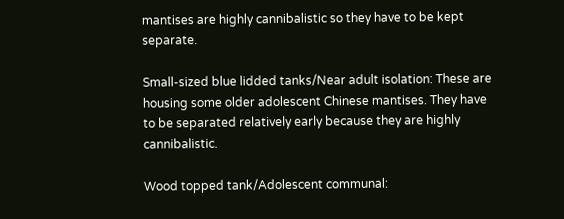mantises are highly cannibalistic so they have to be kept separate.

Small-sized blue lidded tanks/Near adult isolation: These are housing some older adolescent Chinese mantises. They have to be separated relatively early because they are highly cannibalistic.

Wood topped tank/Adolescent communal: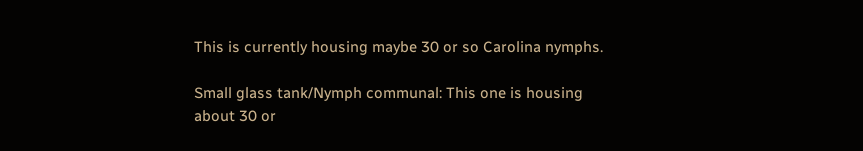This is currently housing maybe 30 or so Carolina nymphs.

Small glass tank/Nymph communal: This one is housing about 30 or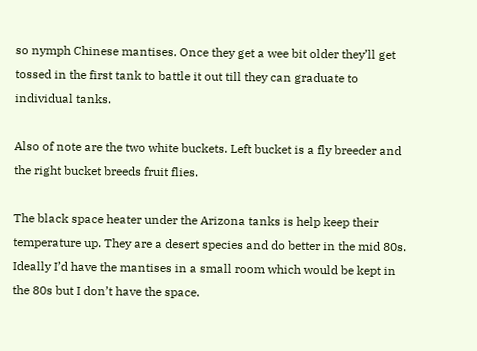so nymph Chinese mantises. Once they get a wee bit older they’ll get tossed in the first tank to battle it out till they can graduate to individual tanks.

Also of note are the two white buckets. Left bucket is a fly breeder and the right bucket breeds fruit flies.

The black space heater under the Arizona tanks is help keep their temperature up. They are a desert species and do better in the mid 80s. Ideally I’d have the mantises in a small room which would be kept in the 80s but I don’t have the space.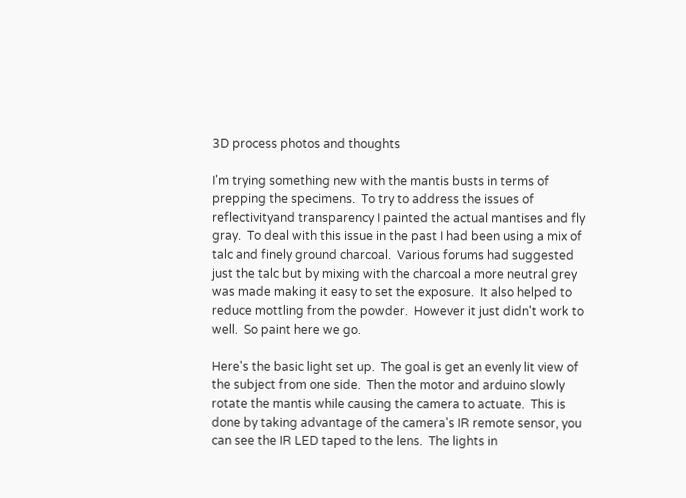3D process photos and thoughts

I'm trying something new with the mantis busts in terms of prepping the specimens.  To try to address the issues of reflectivityand transparency I painted the actual mantises and fly gray.  To deal with this issue in the past I had been using a mix of talc and finely ground charcoal.  Various forums had suggested just the talc but by mixing with the charcoal a more neutral grey was made making it easy to set the exposure.  It also helped to reduce mottling from the powder.  However it just didn't work to well.  So paint here we go.

Here's the basic light set up.  The goal is get an evenly lit view of the subject from one side.  Then the motor and arduino slowly rotate the mantis while causing the camera to actuate.  This is done by taking advantage of the camera's IR remote sensor, you can see the IR LED taped to the lens.  The lights in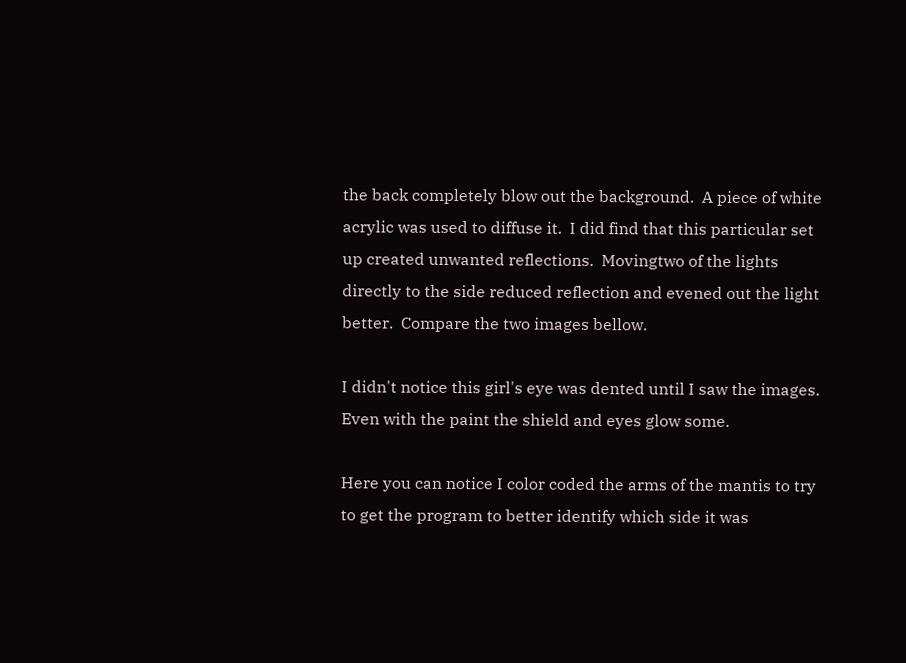the back completely blow out the background.  A piece of white acrylic was used to diffuse it.  I did find that this particular set up created unwanted reflections.  Movingtwo of the lights directly to the side reduced reflection and evened out the light better.  Compare the two images bellow.

I didn't notice this girl's eye was dented until I saw the images. Even with the paint the shield and eyes glow some.

Here you can notice I color coded the arms of the mantis to try to get the program to better identify which side it was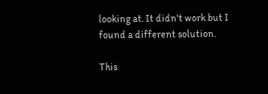looking at. It didn't work but I found a different solution.

This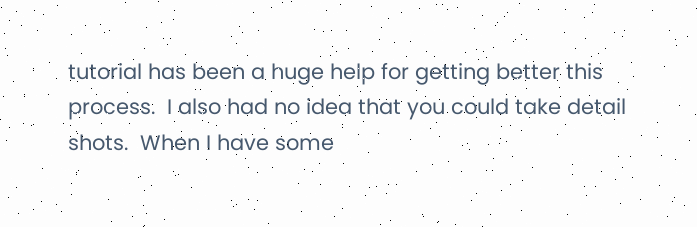tutorial has been a huge help for getting better this process.  I also had no idea that you could take detail shots.  When I have some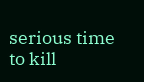serious time to kill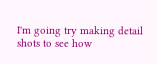I'm going try making detail shots to see how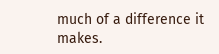much of a difference it makes.